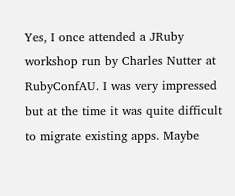Yes, I once attended a JRuby workshop run by Charles Nutter at RubyConfAU. I was very impressed but at the time it was quite difficult to migrate existing apps. Maybe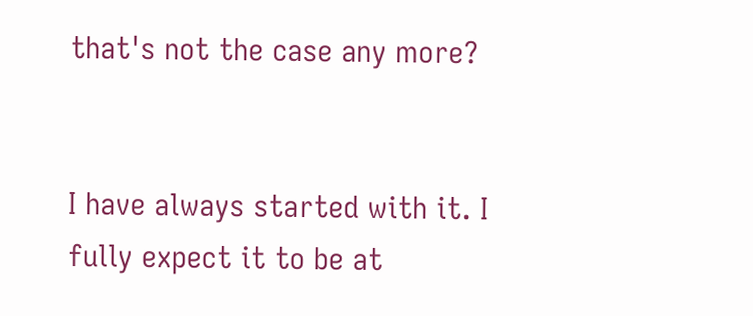that's not the case any more?


I have always started with it. I fully expect it to be at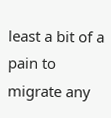least a bit of a pain to migrate any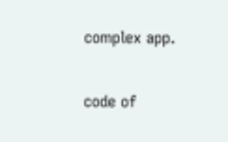complex app.

code of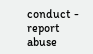conduct - report abuse